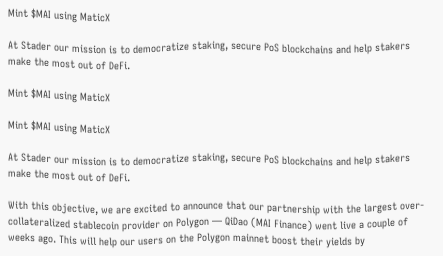Mint $MAI using MaticX

At Stader our mission is to democratize staking, secure PoS blockchains and help stakers make the most out of DeFi.

Mint $MAI using MaticX

Mint $MAI using MaticX

At Stader our mission is to democratize staking, secure PoS blockchains and help stakers make the most out of DeFi.

With this objective, we are excited to announce that our partnership with the largest over-collateralized stablecoin provider on Polygon — QiDao (MAI Finance) went live a couple of weeks ago. This will help our users on the Polygon mainnet boost their yields by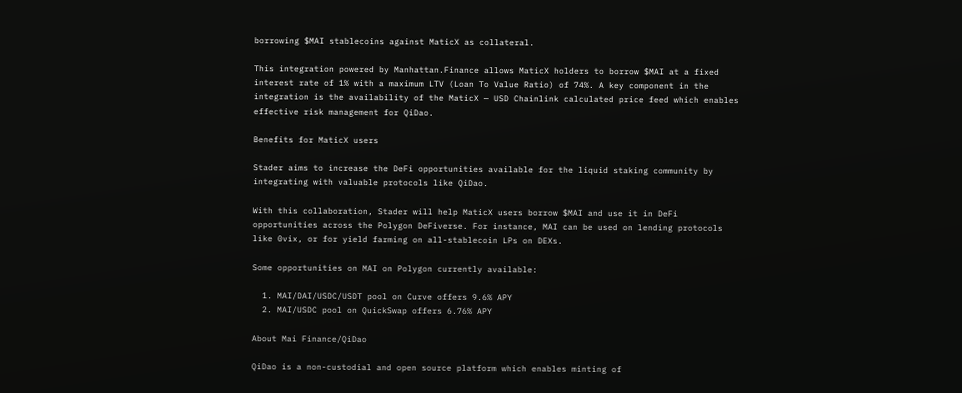borrowing $MAI stablecoins against MaticX as collateral.

This integration powered by Manhattan.Finance allows MaticX holders to borrow $MAI at a fixed interest rate of 1% with a maximum LTV (Loan To Value Ratio) of 74%. A key component in the integration is the availability of the MaticX — USD Chainlink calculated price feed which enables effective risk management for QiDao.

Benefits for MaticX users

Stader aims to increase the DeFi opportunities available for the liquid staking community by integrating with valuable protocols like QiDao.

With this collaboration, Stader will help MaticX users borrow $MAI and use it in DeFi opportunities across the Polygon DeFiverse. For instance, MAI can be used on lending protocols like 0vix, or for yield farming on all-stablecoin LPs on DEXs.

Some opportunities on MAI on Polygon currently available:

  1. MAI/DAI/USDC/USDT pool on Curve offers 9.6% APY
  2. MAI/USDC pool on QuickSwap offers 6.76% APY

About Mai Finance/QiDao

QiDao is a non-custodial and open source platform which enables minting of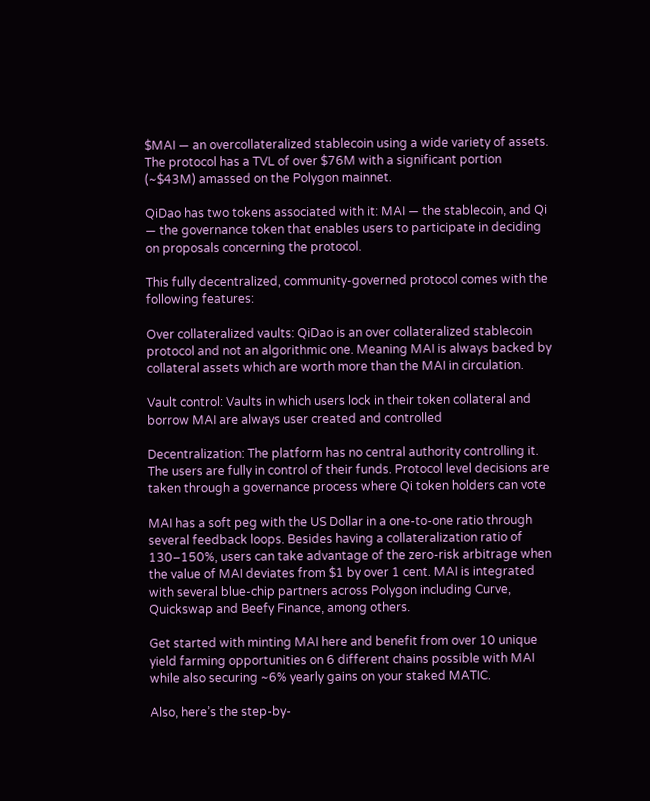$MAI — an overcollateralized stablecoin using a wide variety of assets. The protocol has a TVL of over $76M with a significant portion (~$43M) amassed on the Polygon mainnet.

QiDao has two tokens associated with it: MAI — the stablecoin, and Qi — the governance token that enables users to participate in deciding on proposals concerning the protocol.

This fully decentralized, community-governed protocol comes with the following features:

Over collateralized vaults: QiDao is an over collateralized stablecoin protocol and not an algorithmic one. Meaning MAI is always backed by collateral assets which are worth more than the MAI in circulation.

Vault control: Vaults in which users lock in their token collateral and borrow MAI are always user created and controlled

Decentralization: The platform has no central authority controlling it. The users are fully in control of their funds. Protocol level decisions are taken through a governance process where Qi token holders can vote

MAI has a soft peg with the US Dollar in a one-to-one ratio through several feedback loops. Besides having a collateralization ratio of 130–150%, users can take advantage of the zero-risk arbitrage when the value of MAI deviates from $1 by over 1 cent. MAI is integrated with several blue-chip partners across Polygon including Curve, Quickswap and Beefy Finance, among others.

Get started with minting MAI here and benefit from over 10 unique yield farming opportunities on 6 different chains possible with MAI while also securing ~6% yearly gains on your staked MATIC.

Also, here’s the step-by-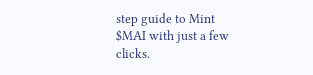step guide to Mint $MAI with just a few clicks.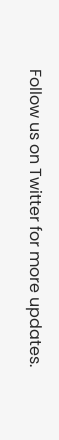Follow us on Twitter for more updates.